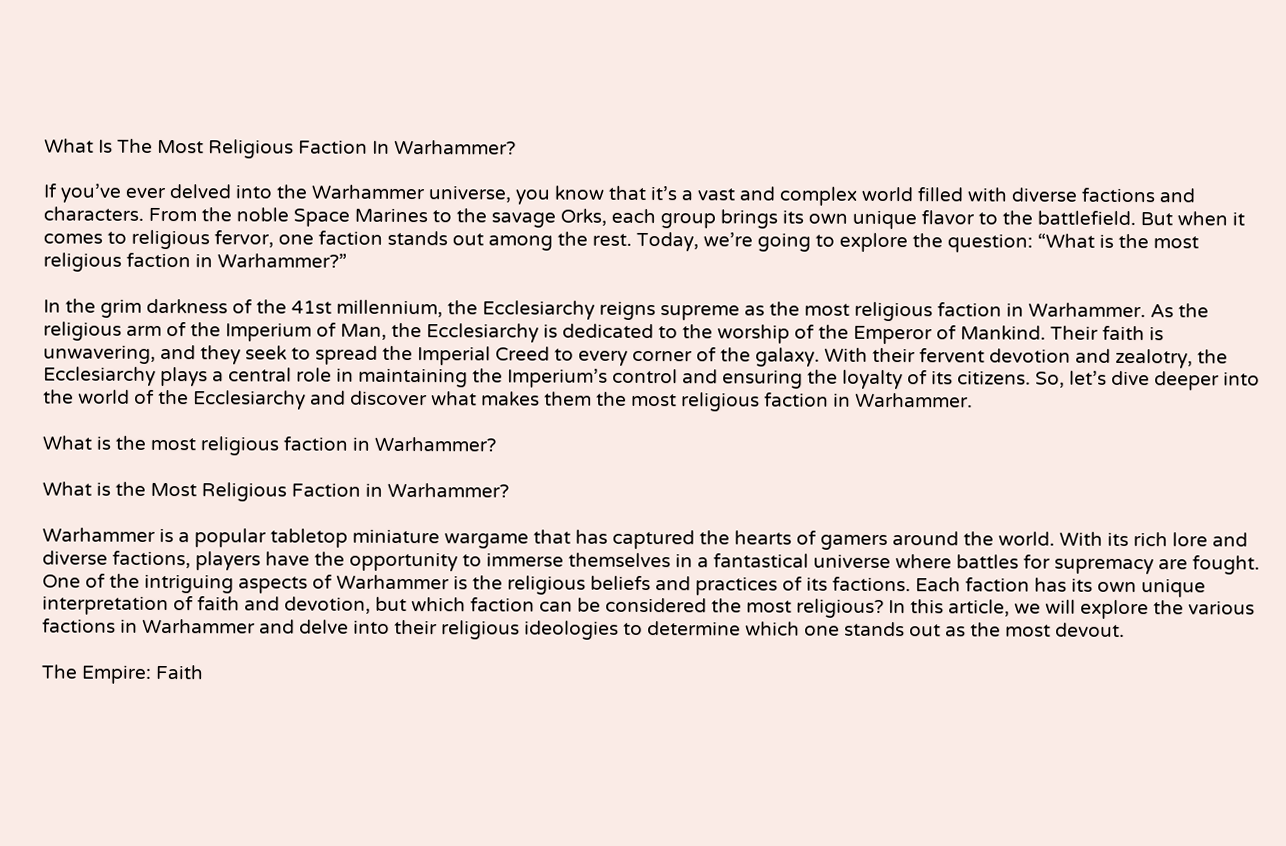What Is The Most Religious Faction In Warhammer?

If you’ve ever delved into the Warhammer universe, you know that it’s a vast and complex world filled with diverse factions and characters. From the noble Space Marines to the savage Orks, each group brings its own unique flavor to the battlefield. But when it comes to religious fervor, one faction stands out among the rest. Today, we’re going to explore the question: “What is the most religious faction in Warhammer?”

In the grim darkness of the 41st millennium, the Ecclesiarchy reigns supreme as the most religious faction in Warhammer. As the religious arm of the Imperium of Man, the Ecclesiarchy is dedicated to the worship of the Emperor of Mankind. Their faith is unwavering, and they seek to spread the Imperial Creed to every corner of the galaxy. With their fervent devotion and zealotry, the Ecclesiarchy plays a central role in maintaining the Imperium’s control and ensuring the loyalty of its citizens. So, let’s dive deeper into the world of the Ecclesiarchy and discover what makes them the most religious faction in Warhammer.

What is the most religious faction in Warhammer?

What is the Most Religious Faction in Warhammer?

Warhammer is a popular tabletop miniature wargame that has captured the hearts of gamers around the world. With its rich lore and diverse factions, players have the opportunity to immerse themselves in a fantastical universe where battles for supremacy are fought. One of the intriguing aspects of Warhammer is the religious beliefs and practices of its factions. Each faction has its own unique interpretation of faith and devotion, but which faction can be considered the most religious? In this article, we will explore the various factions in Warhammer and delve into their religious ideologies to determine which one stands out as the most devout.

The Empire: Faith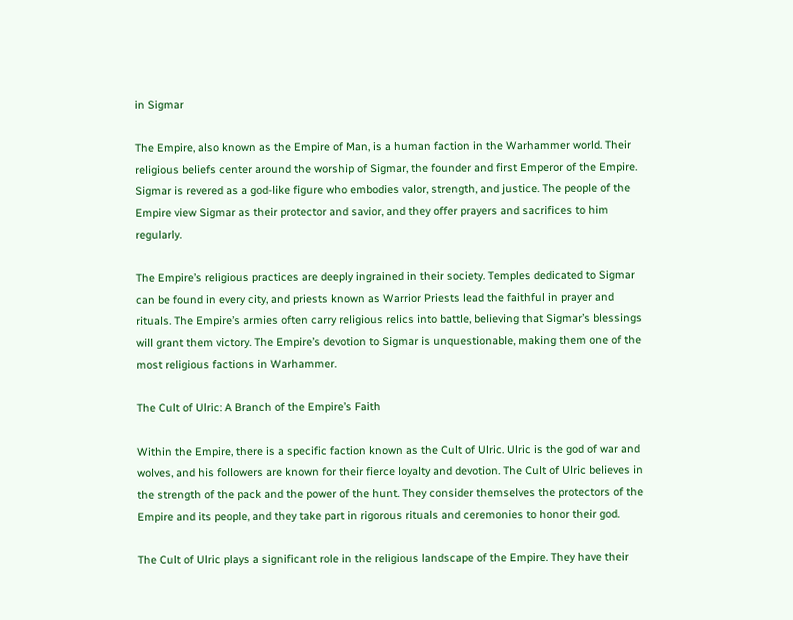in Sigmar

The Empire, also known as the Empire of Man, is a human faction in the Warhammer world. Their religious beliefs center around the worship of Sigmar, the founder and first Emperor of the Empire. Sigmar is revered as a god-like figure who embodies valor, strength, and justice. The people of the Empire view Sigmar as their protector and savior, and they offer prayers and sacrifices to him regularly.

The Empire’s religious practices are deeply ingrained in their society. Temples dedicated to Sigmar can be found in every city, and priests known as Warrior Priests lead the faithful in prayer and rituals. The Empire’s armies often carry religious relics into battle, believing that Sigmar’s blessings will grant them victory. The Empire’s devotion to Sigmar is unquestionable, making them one of the most religious factions in Warhammer.

The Cult of Ulric: A Branch of the Empire’s Faith

Within the Empire, there is a specific faction known as the Cult of Ulric. Ulric is the god of war and wolves, and his followers are known for their fierce loyalty and devotion. The Cult of Ulric believes in the strength of the pack and the power of the hunt. They consider themselves the protectors of the Empire and its people, and they take part in rigorous rituals and ceremonies to honor their god.

The Cult of Ulric plays a significant role in the religious landscape of the Empire. They have their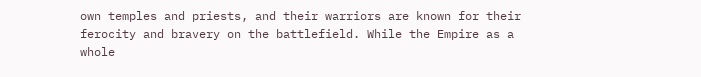own temples and priests, and their warriors are known for their ferocity and bravery on the battlefield. While the Empire as a whole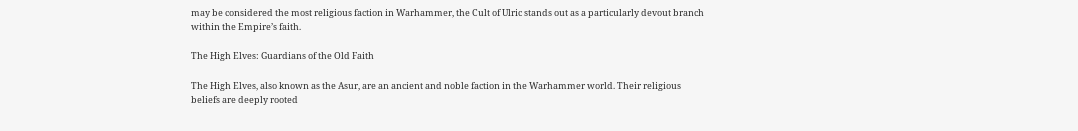may be considered the most religious faction in Warhammer, the Cult of Ulric stands out as a particularly devout branch within the Empire’s faith.

The High Elves: Guardians of the Old Faith

The High Elves, also known as the Asur, are an ancient and noble faction in the Warhammer world. Their religious beliefs are deeply rooted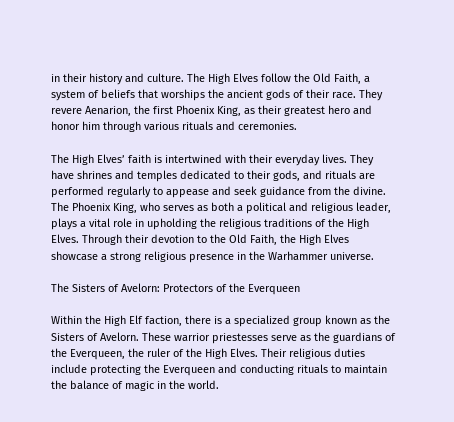in their history and culture. The High Elves follow the Old Faith, a system of beliefs that worships the ancient gods of their race. They revere Aenarion, the first Phoenix King, as their greatest hero and honor him through various rituals and ceremonies.

The High Elves’ faith is intertwined with their everyday lives. They have shrines and temples dedicated to their gods, and rituals are performed regularly to appease and seek guidance from the divine. The Phoenix King, who serves as both a political and religious leader, plays a vital role in upholding the religious traditions of the High Elves. Through their devotion to the Old Faith, the High Elves showcase a strong religious presence in the Warhammer universe.

The Sisters of Avelorn: Protectors of the Everqueen

Within the High Elf faction, there is a specialized group known as the Sisters of Avelorn. These warrior priestesses serve as the guardians of the Everqueen, the ruler of the High Elves. Their religious duties include protecting the Everqueen and conducting rituals to maintain the balance of magic in the world.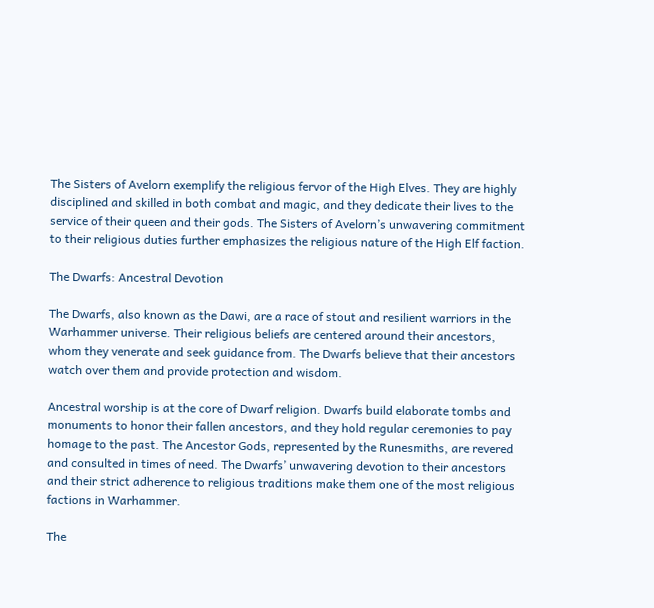The Sisters of Avelorn exemplify the religious fervor of the High Elves. They are highly disciplined and skilled in both combat and magic, and they dedicate their lives to the service of their queen and their gods. The Sisters of Avelorn’s unwavering commitment to their religious duties further emphasizes the religious nature of the High Elf faction.

The Dwarfs: Ancestral Devotion

The Dwarfs, also known as the Dawi, are a race of stout and resilient warriors in the Warhammer universe. Their religious beliefs are centered around their ancestors, whom they venerate and seek guidance from. The Dwarfs believe that their ancestors watch over them and provide protection and wisdom.

Ancestral worship is at the core of Dwarf religion. Dwarfs build elaborate tombs and monuments to honor their fallen ancestors, and they hold regular ceremonies to pay homage to the past. The Ancestor Gods, represented by the Runesmiths, are revered and consulted in times of need. The Dwarfs’ unwavering devotion to their ancestors and their strict adherence to religious traditions make them one of the most religious factions in Warhammer.

The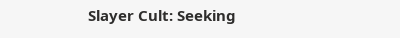Slayer Cult: Seeking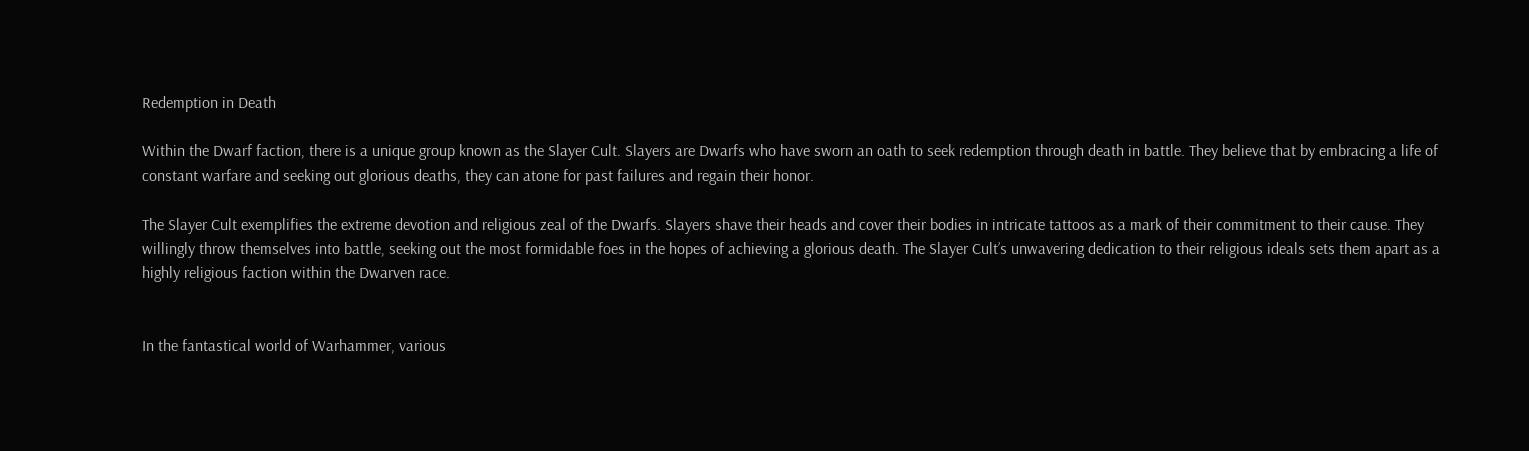Redemption in Death

Within the Dwarf faction, there is a unique group known as the Slayer Cult. Slayers are Dwarfs who have sworn an oath to seek redemption through death in battle. They believe that by embracing a life of constant warfare and seeking out glorious deaths, they can atone for past failures and regain their honor.

The Slayer Cult exemplifies the extreme devotion and religious zeal of the Dwarfs. Slayers shave their heads and cover their bodies in intricate tattoos as a mark of their commitment to their cause. They willingly throw themselves into battle, seeking out the most formidable foes in the hopes of achieving a glorious death. The Slayer Cult’s unwavering dedication to their religious ideals sets them apart as a highly religious faction within the Dwarven race.


In the fantastical world of Warhammer, various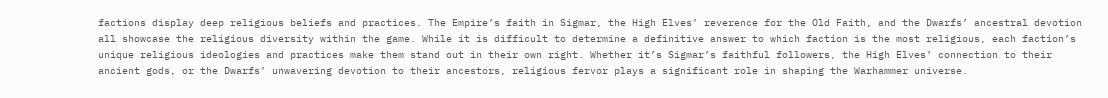factions display deep religious beliefs and practices. The Empire’s faith in Sigmar, the High Elves’ reverence for the Old Faith, and the Dwarfs’ ancestral devotion all showcase the religious diversity within the game. While it is difficult to determine a definitive answer to which faction is the most religious, each faction’s unique religious ideologies and practices make them stand out in their own right. Whether it’s Sigmar’s faithful followers, the High Elves’ connection to their ancient gods, or the Dwarfs’ unwavering devotion to their ancestors, religious fervor plays a significant role in shaping the Warhammer universe.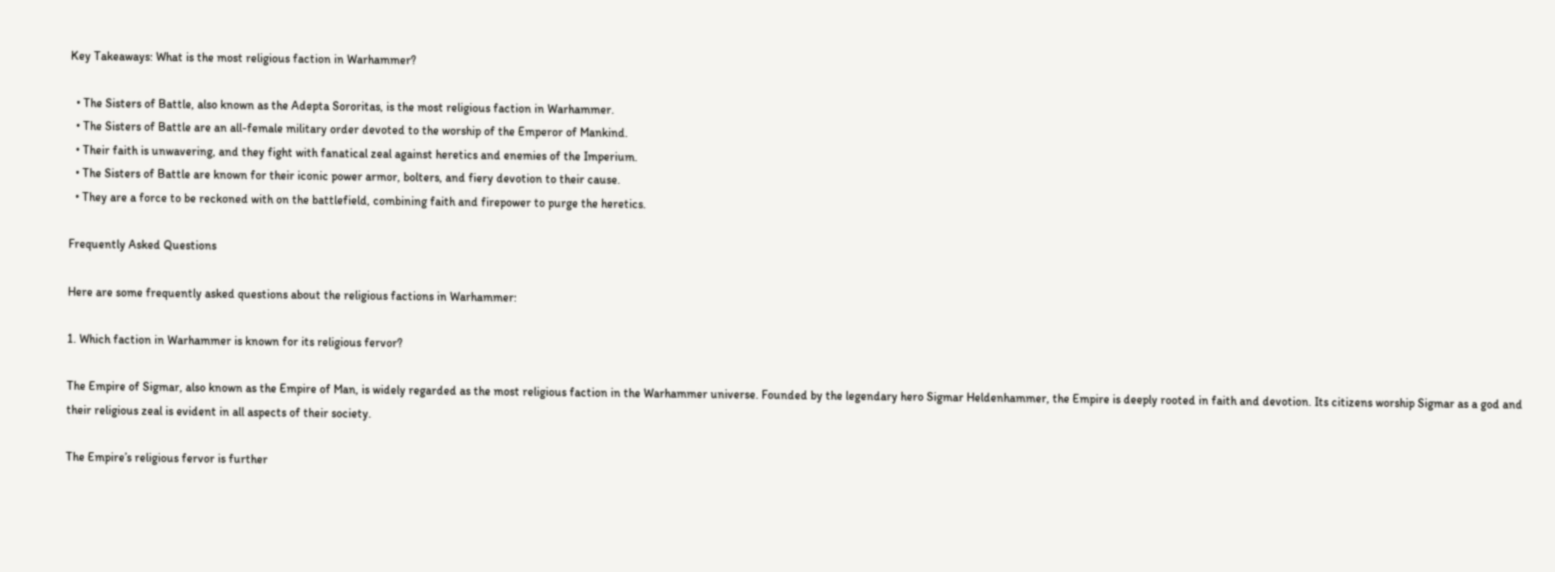Key Takeaways: What is the most religious faction in Warhammer?

  • The Sisters of Battle, also known as the Adepta Sororitas, is the most religious faction in Warhammer.
  • The Sisters of Battle are an all-female military order devoted to the worship of the Emperor of Mankind.
  • Their faith is unwavering, and they fight with fanatical zeal against heretics and enemies of the Imperium.
  • The Sisters of Battle are known for their iconic power armor, bolters, and fiery devotion to their cause.
  • They are a force to be reckoned with on the battlefield, combining faith and firepower to purge the heretics.

Frequently Asked Questions

Here are some frequently asked questions about the religious factions in Warhammer:

1. Which faction in Warhammer is known for its religious fervor?

The Empire of Sigmar, also known as the Empire of Man, is widely regarded as the most religious faction in the Warhammer universe. Founded by the legendary hero Sigmar Heldenhammer, the Empire is deeply rooted in faith and devotion. Its citizens worship Sigmar as a god and their religious zeal is evident in all aspects of their society.

The Empire’s religious fervor is further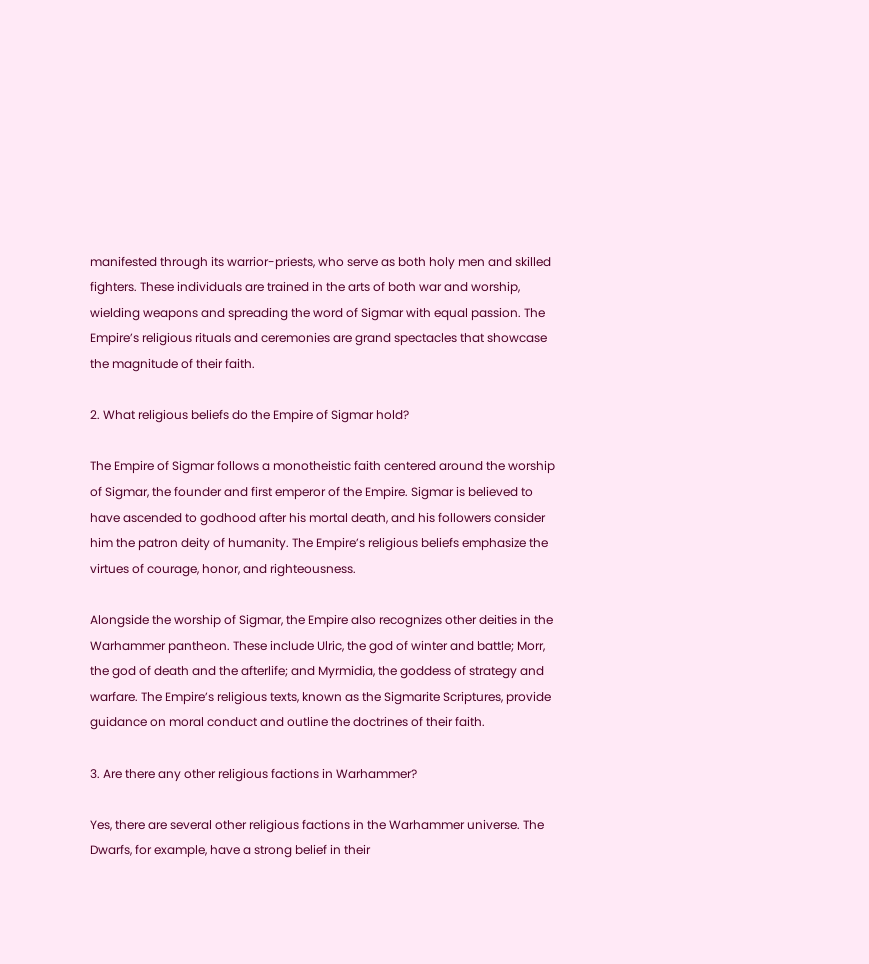manifested through its warrior-priests, who serve as both holy men and skilled fighters. These individuals are trained in the arts of both war and worship, wielding weapons and spreading the word of Sigmar with equal passion. The Empire’s religious rituals and ceremonies are grand spectacles that showcase the magnitude of their faith.

2. What religious beliefs do the Empire of Sigmar hold?

The Empire of Sigmar follows a monotheistic faith centered around the worship of Sigmar, the founder and first emperor of the Empire. Sigmar is believed to have ascended to godhood after his mortal death, and his followers consider him the patron deity of humanity. The Empire’s religious beliefs emphasize the virtues of courage, honor, and righteousness.

Alongside the worship of Sigmar, the Empire also recognizes other deities in the Warhammer pantheon. These include Ulric, the god of winter and battle; Morr, the god of death and the afterlife; and Myrmidia, the goddess of strategy and warfare. The Empire’s religious texts, known as the Sigmarite Scriptures, provide guidance on moral conduct and outline the doctrines of their faith.

3. Are there any other religious factions in Warhammer?

Yes, there are several other religious factions in the Warhammer universe. The Dwarfs, for example, have a strong belief in their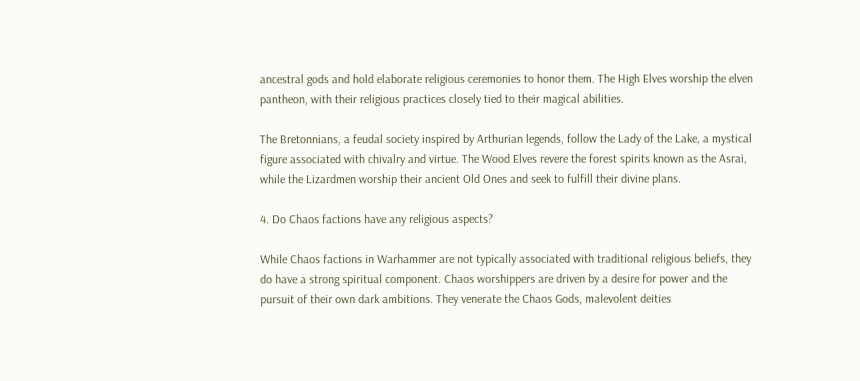ancestral gods and hold elaborate religious ceremonies to honor them. The High Elves worship the elven pantheon, with their religious practices closely tied to their magical abilities.

The Bretonnians, a feudal society inspired by Arthurian legends, follow the Lady of the Lake, a mystical figure associated with chivalry and virtue. The Wood Elves revere the forest spirits known as the Asrai, while the Lizardmen worship their ancient Old Ones and seek to fulfill their divine plans.

4. Do Chaos factions have any religious aspects?

While Chaos factions in Warhammer are not typically associated with traditional religious beliefs, they do have a strong spiritual component. Chaos worshippers are driven by a desire for power and the pursuit of their own dark ambitions. They venerate the Chaos Gods, malevolent deities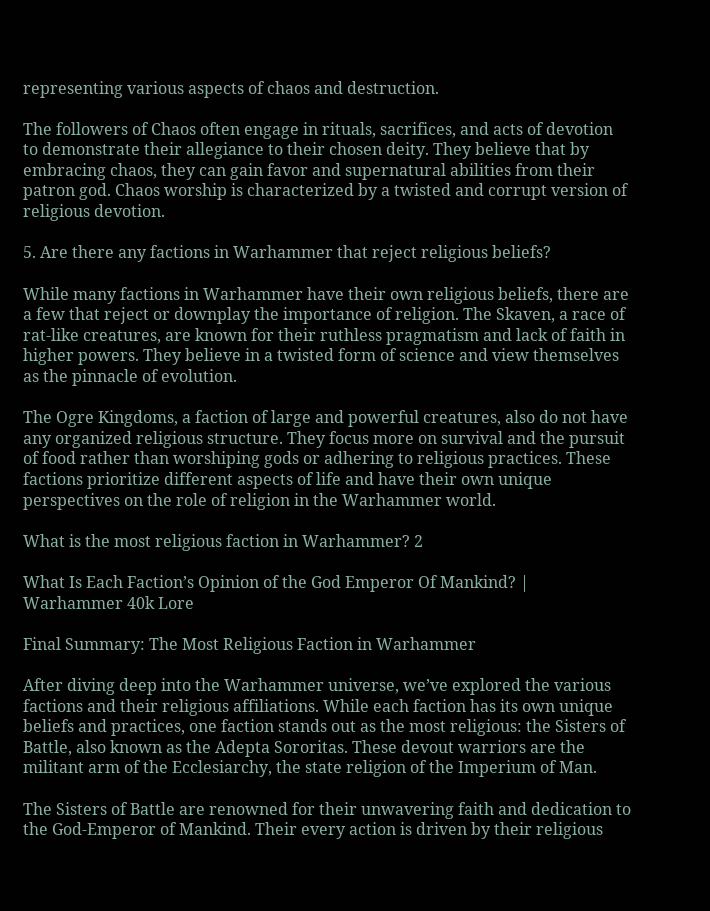representing various aspects of chaos and destruction.

The followers of Chaos often engage in rituals, sacrifices, and acts of devotion to demonstrate their allegiance to their chosen deity. They believe that by embracing chaos, they can gain favor and supernatural abilities from their patron god. Chaos worship is characterized by a twisted and corrupt version of religious devotion.

5. Are there any factions in Warhammer that reject religious beliefs?

While many factions in Warhammer have their own religious beliefs, there are a few that reject or downplay the importance of religion. The Skaven, a race of rat-like creatures, are known for their ruthless pragmatism and lack of faith in higher powers. They believe in a twisted form of science and view themselves as the pinnacle of evolution.

The Ogre Kingdoms, a faction of large and powerful creatures, also do not have any organized religious structure. They focus more on survival and the pursuit of food rather than worshiping gods or adhering to religious practices. These factions prioritize different aspects of life and have their own unique perspectives on the role of religion in the Warhammer world.

What is the most religious faction in Warhammer? 2

What Is Each Faction’s Opinion of the God Emperor Of Mankind? | Warhammer 40k Lore

Final Summary: The Most Religious Faction in Warhammer

After diving deep into the Warhammer universe, we’ve explored the various factions and their religious affiliations. While each faction has its own unique beliefs and practices, one faction stands out as the most religious: the Sisters of Battle, also known as the Adepta Sororitas. These devout warriors are the militant arm of the Ecclesiarchy, the state religion of the Imperium of Man.

The Sisters of Battle are renowned for their unwavering faith and dedication to the God-Emperor of Mankind. Their every action is driven by their religious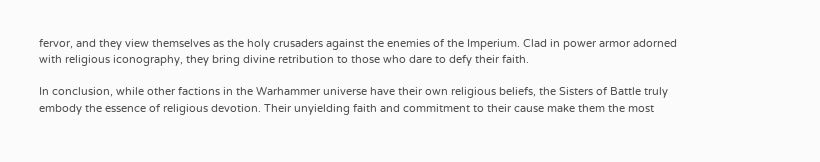fervor, and they view themselves as the holy crusaders against the enemies of the Imperium. Clad in power armor adorned with religious iconography, they bring divine retribution to those who dare to defy their faith.

In conclusion, while other factions in the Warhammer universe have their own religious beliefs, the Sisters of Battle truly embody the essence of religious devotion. Their unyielding faith and commitment to their cause make them the most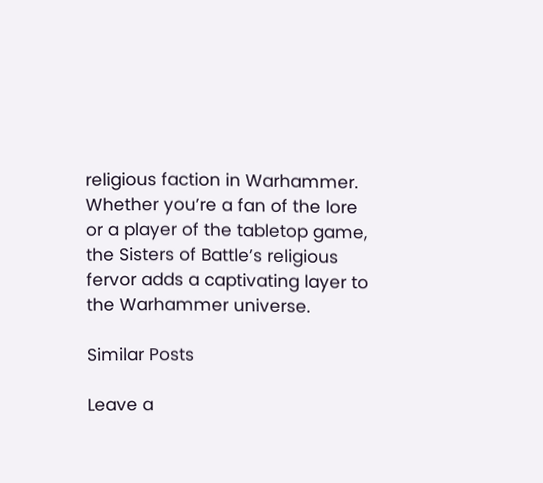religious faction in Warhammer. Whether you’re a fan of the lore or a player of the tabletop game, the Sisters of Battle’s religious fervor adds a captivating layer to the Warhammer universe.

Similar Posts

Leave a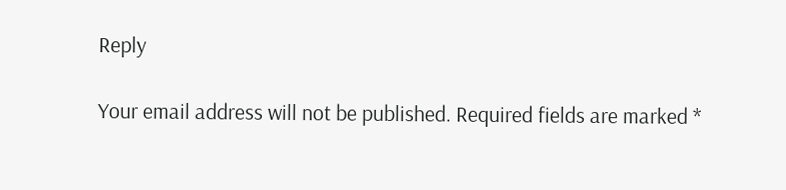Reply

Your email address will not be published. Required fields are marked *